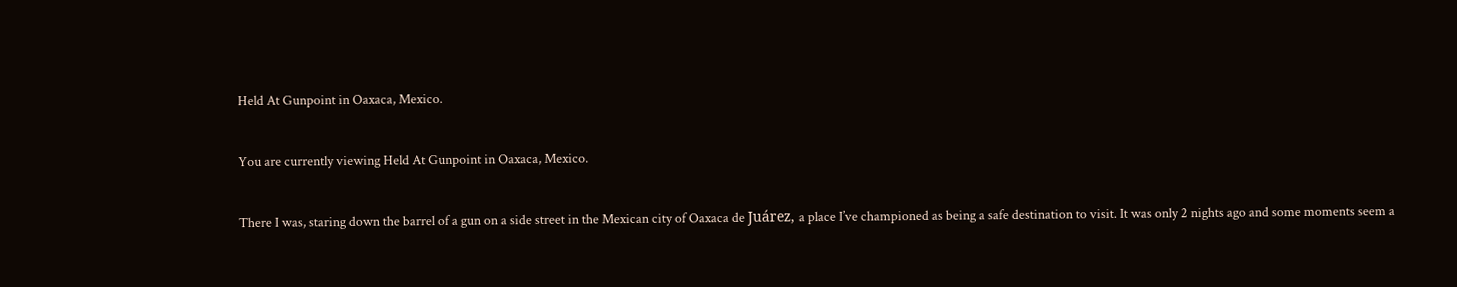Held At Gunpoint in Oaxaca, Mexico.

You are currently viewing Held At Gunpoint in Oaxaca, Mexico.

There I was, staring down the barrel of a gun on a side street in the Mexican city of Oaxaca de Juárez, a place I’ve championed as being a safe destination to visit. It was only 2 nights ago and some moments seem a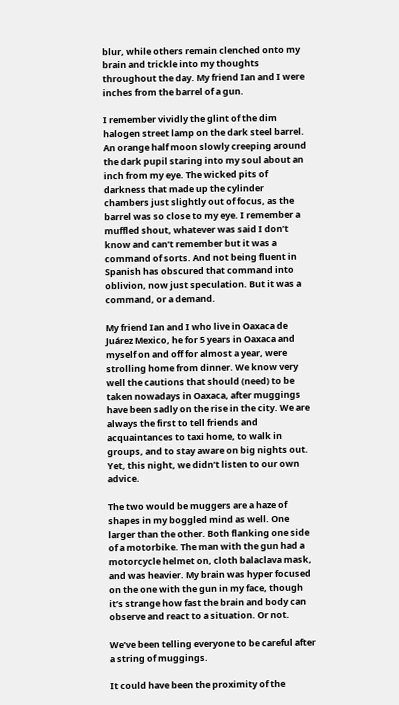blur, while others remain clenched onto my brain and trickle into my thoughts throughout the day. My friend Ian and I were inches from the barrel of a gun.

I remember vividly the glint of the dim halogen street lamp on the dark steel barrel. An orange half moon slowly creeping around the dark pupil staring into my soul about an inch from my eye. The wicked pits of darkness that made up the cylinder chambers just slightly out of focus, as the barrel was so close to my eye. I remember a muffled shout, whatever was said I don’t know and can’t remember but it was a command of sorts. And not being fluent in Spanish has obscured that command into oblivion, now just speculation. But it was a command, or a demand.

My friend Ian and I who live in Oaxaca de Juárez Mexico, he for 5 years in Oaxaca and myself on and off for almost a year, were strolling home from dinner. We know very well the cautions that should (need) to be taken nowadays in Oaxaca, after muggings have been sadly on the rise in the city. We are always the first to tell friends and acquaintances to taxi home, to walk in groups, and to stay aware on big nights out. Yet, this night, we didn’t listen to our own advice.

The two would be muggers are a haze of shapes in my boggled mind as well. One larger than the other. Both flanking one side of a motorbike. The man with the gun had a motorcycle helmet on, cloth balaclava mask, and was heavier. My brain was hyper focused on the one with the gun in my face, though it’s strange how fast the brain and body can observe and react to a situation. Or not.

We’ve been telling everyone to be careful after a string of muggings.

It could have been the proximity of the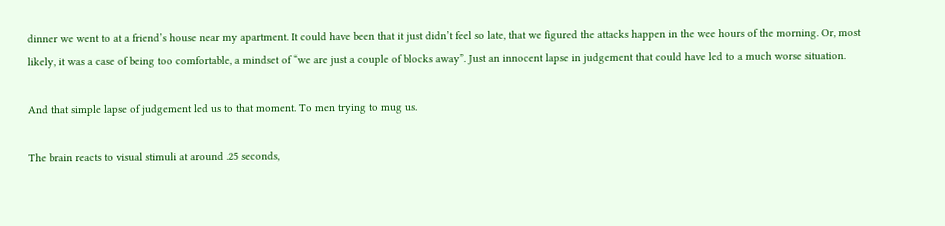dinner we went to at a friend’s house near my apartment. It could have been that it just didn’t feel so late, that we figured the attacks happen in the wee hours of the morning. Or, most likely, it was a case of being too comfortable, a mindset of “we are just a couple of blocks away”. Just an innocent lapse in judgement that could have led to a much worse situation.

And that simple lapse of judgement led us to that moment. To men trying to mug us.

The brain reacts to visual stimuli at around .25 seconds,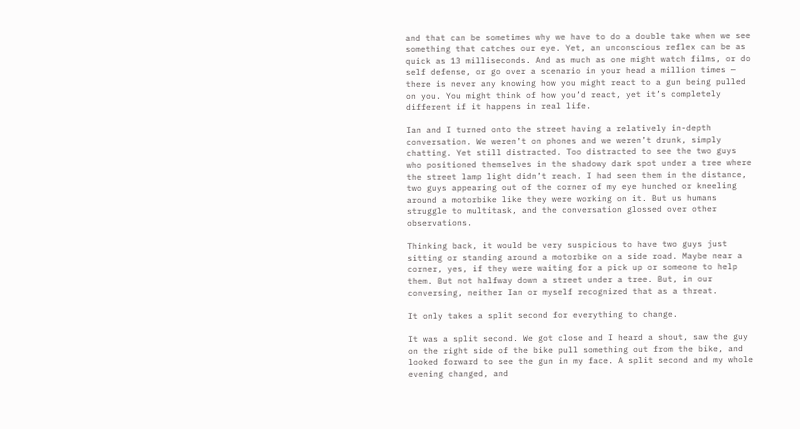and that can be sometimes why we have to do a double take when we see something that catches our eye. Yet, an unconscious reflex can be as quick as 13 milliseconds. And as much as one might watch films, or do self defense, or go over a scenario in your head a million times — there is never any knowing how you might react to a gun being pulled on you. You might think of how you’d react, yet it’s completely different if it happens in real life.

Ian and I turned onto the street having a relatively in-depth conversation. We weren’t on phones and we weren’t drunk, simply chatting. Yet still distracted. Too distracted to see the two guys who positioned themselves in the shadowy dark spot under a tree where the street lamp light didn’t reach. I had seen them in the distance, two guys appearing out of the corner of my eye hunched or kneeling around a motorbike like they were working on it. But us humans struggle to multitask, and the conversation glossed over other observations.

Thinking back, it would be very suspicious to have two guys just sitting or standing around a motorbike on a side road. Maybe near a corner, yes, if they were waiting for a pick up or someone to help them. But not halfway down a street under a tree. But, in our conversing, neither Ian or myself recognized that as a threat.

It only takes a split second for everything to change.

It was a split second. We got close and I heard a shout, saw the guy on the right side of the bike pull something out from the bike, and looked forward to see the gun in my face. A split second and my whole evening changed, and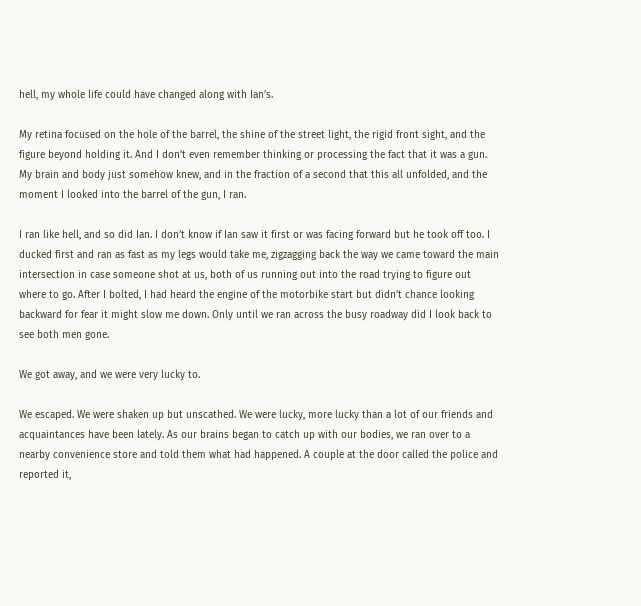hell, my whole life could have changed along with Ian’s.

My retina focused on the hole of the barrel, the shine of the street light, the rigid front sight, and the figure beyond holding it. And I don’t even remember thinking or processing the fact that it was a gun. My brain and body just somehow knew, and in the fraction of a second that this all unfolded, and the moment I looked into the barrel of the gun, I ran.

I ran like hell, and so did Ian. I don’t know if Ian saw it first or was facing forward but he took off too. I ducked first and ran as fast as my legs would take me, zigzagging back the way we came toward the main intersection in case someone shot at us, both of us running out into the road trying to figure out where to go. After I bolted, I had heard the engine of the motorbike start but didn’t chance looking backward for fear it might slow me down. Only until we ran across the busy roadway did I look back to see both men gone.

We got away, and we were very lucky to.

We escaped. We were shaken up but unscathed. We were lucky, more lucky than a lot of our friends and acquaintances have been lately. As our brains began to catch up with our bodies, we ran over to a nearby convenience store and told them what had happened. A couple at the door called the police and reported it,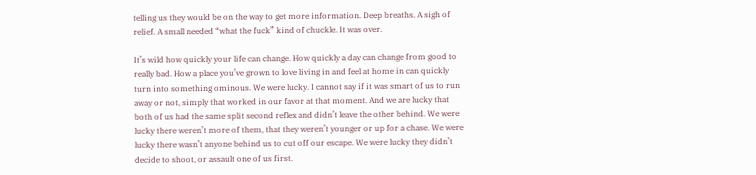telling us they would be on the way to get more information. Deep breaths. A sigh of relief. A small needed “what the fuck” kind of chuckle. It was over.

It’s wild how quickly your life can change. How quickly a day can change from good to really bad. How a place you’ve grown to love living in and feel at home in can quickly turn into something ominous. We were lucky. I cannot say if it was smart of us to run away or not, simply that worked in our favor at that moment. And we are lucky that both of us had the same split second reflex and didn’t leave the other behind. We were lucky there weren’t more of them, that they weren’t younger or up for a chase. We were lucky there wasn’t anyone behind us to cut off our escape. We were lucky they didn’t decide to shoot, or assault one of us first.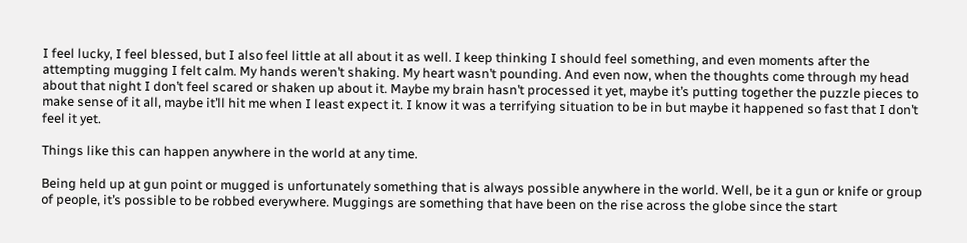I feel lucky, I feel blessed, but I also feel little at all about it as well. I keep thinking I should feel something, and even moments after the attempting mugging I felt calm. My hands weren’t shaking. My heart wasn’t pounding. And even now, when the thoughts come through my head about that night I don’t feel scared or shaken up about it. Maybe my brain hasn’t processed it yet, maybe it’s putting together the puzzle pieces to make sense of it all, maybe it’ll hit me when I least expect it. I know it was a terrifying situation to be in but maybe it happened so fast that I don’t feel it yet.

Things like this can happen anywhere in the world at any time.

Being held up at gun point or mugged is unfortunately something that is always possible anywhere in the world. Well, be it a gun or knife or group of people, it’s possible to be robbed everywhere. Muggings are something that have been on the rise across the globe since the start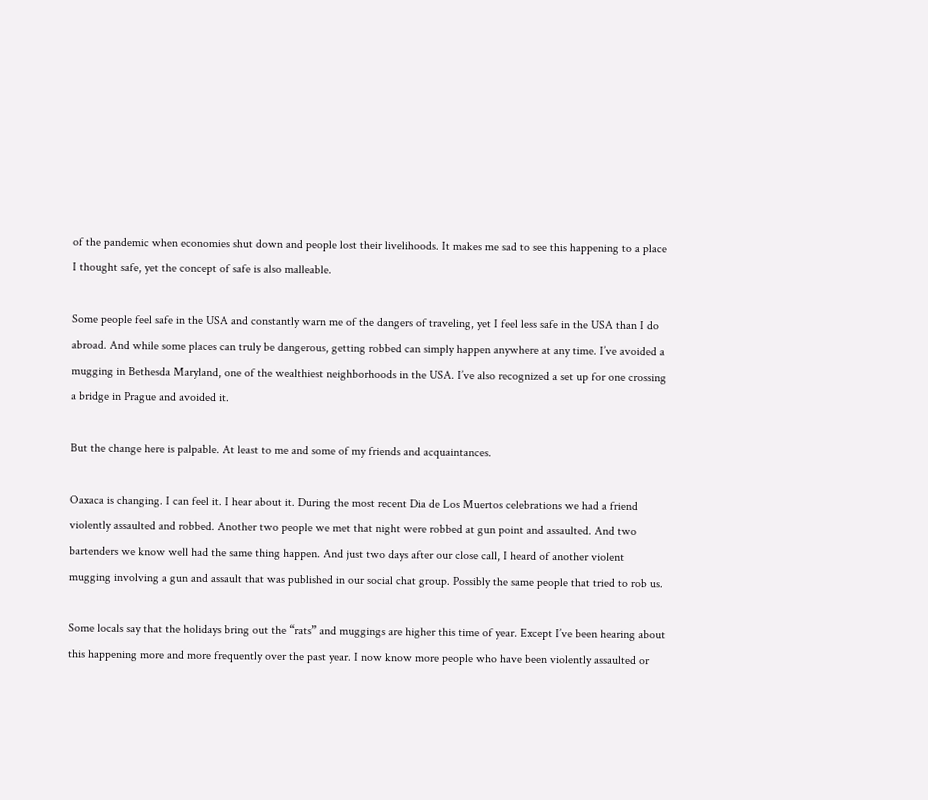of the pandemic when economies shut down and people lost their livelihoods. It makes me sad to see this happening to a place I thought safe, yet the concept of safe is also malleable.

Some people feel safe in the USA and constantly warn me of the dangers of traveling, yet I feel less safe in the USA than I do abroad. And while some places can truly be dangerous, getting robbed can simply happen anywhere at any time. I’ve avoided a mugging in Bethesda Maryland, one of the wealthiest neighborhoods in the USA. I’ve also recognized a set up for one crossing a bridge in Prague and avoided it.

But the change here is palpable. At least to me and some of my friends and acquaintances.

Oaxaca is changing. I can feel it. I hear about it. During the most recent Dia de Los Muertos celebrations we had a friend violently assaulted and robbed. Another two people we met that night were robbed at gun point and assaulted. And two bartenders we know well had the same thing happen. And just two days after our close call, I heard of another violent mugging involving a gun and assault that was published in our social chat group. Possibly the same people that tried to rob us.

Some locals say that the holidays bring out the “rats” and muggings are higher this time of year. Except I’ve been hearing about this happening more and more frequently over the past year. I now know more people who have been violently assaulted or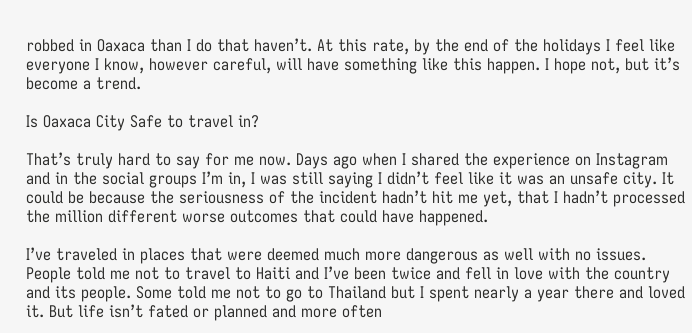robbed in Oaxaca than I do that haven’t. At this rate, by the end of the holidays I feel like everyone I know, however careful, will have something like this happen. I hope not, but it’s become a trend.

Is Oaxaca City Safe to travel in?

That’s truly hard to say for me now. Days ago when I shared the experience on Instagram and in the social groups I’m in, I was still saying I didn’t feel like it was an unsafe city. It could be because the seriousness of the incident hadn’t hit me yet, that I hadn’t processed the million different worse outcomes that could have happened.

I’ve traveled in places that were deemed much more dangerous as well with no issues. People told me not to travel to Haiti and I’ve been twice and fell in love with the country and its people. Some told me not to go to Thailand but I spent nearly a year there and loved it. But life isn’t fated or planned and more often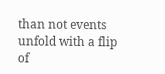than not events unfold with a flip of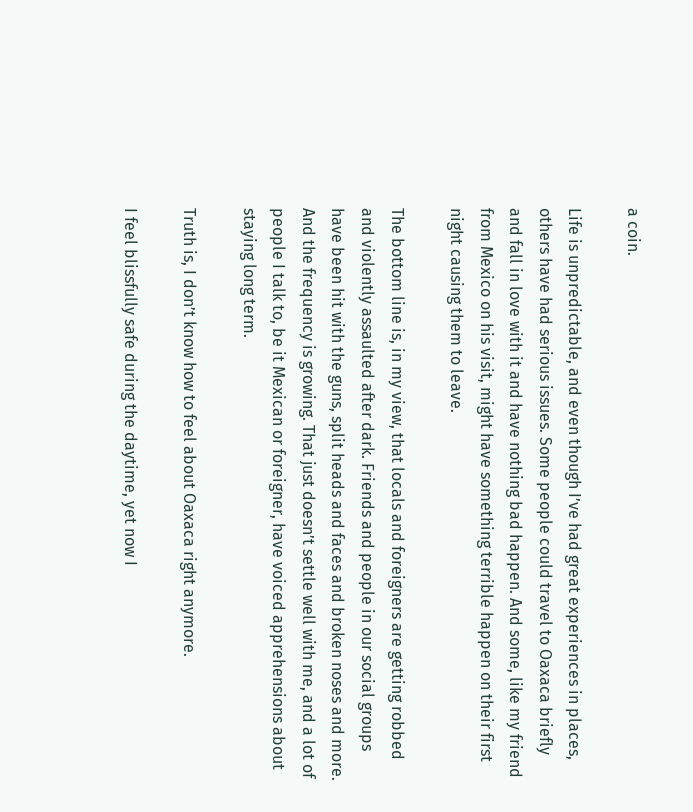a coin.

Life is unpredictable, and even though I’ve had great experiences in places, others have had serious issues. Some people could travel to Oaxaca briefly and fall in love with it and have nothing bad happen. And some, like my friend from Mexico on his visit, might have something terrible happen on their first night causing them to leave.

The bottom line is, in my view, that locals and foreigners are getting robbed and violently assaulted after dark. Friends and people in our social groups have been hit with the guns, split heads and faces and broken noses and more. And the frequency is growing. That just doesn’t settle well with me, and a lot of people I talk to, be it Mexican or foreigner, have voiced apprehensions about staying long term.

Truth is, I don’t know how to feel about Oaxaca right anymore.

I feel blissfully safe during the daytime, yet now I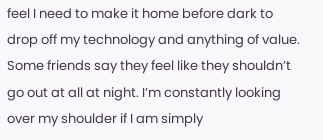feel I need to make it home before dark to drop off my technology and anything of value. Some friends say they feel like they shouldn’t go out at all at night. I’m constantly looking over my shoulder if I am simply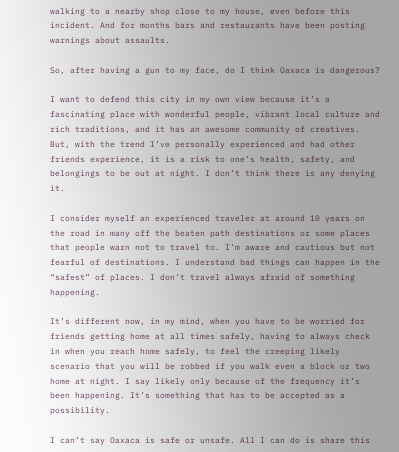walking to a nearby shop close to my house, even before this incident. And for months bars and restaurants have been posting warnings about assaults.

So, after having a gun to my face, do I think Oaxaca is dangerous?

I want to defend this city in my own view because it’s a fascinating place with wonderful people, vibrant local culture and rich traditions, and it has an awesome community of creatives. But, with the trend I’ve personally experienced and had other friends experience, it is a risk to one’s health, safety, and belongings to be out at night. I don’t think there is any denying it.

I consider myself an experienced traveler at around 10 years on the road in many off the beaten path destinations or some places that people warn not to travel to. I’m aware and cautious but not fearful of destinations. I understand bad things can happen in the “safest” of places. I don’t travel always afraid of something happening.

It’s different now, in my mind, when you have to be worried for friends getting home at all times safely, having to always check in when you reach home safely, to feel the creeping likely scenario that you will be robbed if you walk even a block or two home at night. I say likely only because of the frequency it’s been happening. It’s something that has to be accepted as a possibility.

I can’t say Oaxaca is safe or unsafe. All I can do is share this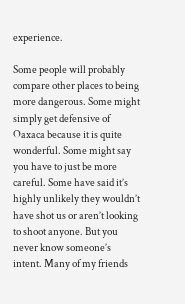experience.

Some people will probably compare other places to being more dangerous. Some might simply get defensive of Oaxaca because it is quite wonderful. Some might say you have to just be more careful. Some have said it’s highly unlikely they wouldn’t have shot us or aren’t looking to shoot anyone. But you never know someone’s intent. Many of my friends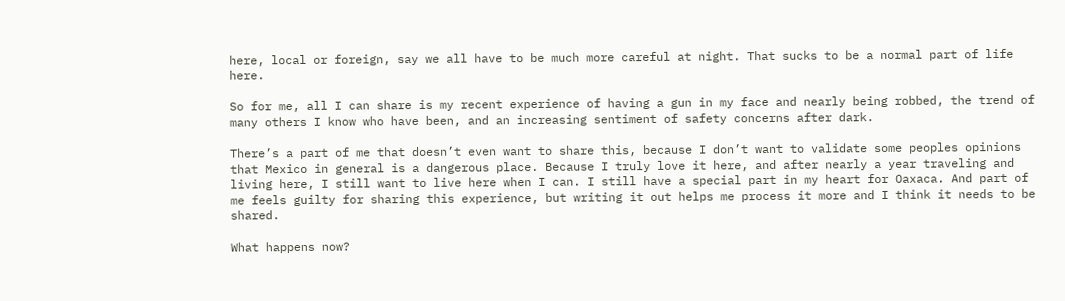here, local or foreign, say we all have to be much more careful at night. That sucks to be a normal part of life here.

So for me, all I can share is my recent experience of having a gun in my face and nearly being robbed, the trend of many others I know who have been, and an increasing sentiment of safety concerns after dark.

There’s a part of me that doesn’t even want to share this, because I don’t want to validate some peoples opinions that Mexico in general is a dangerous place. Because I truly love it here, and after nearly a year traveling and living here, I still want to live here when I can. I still have a special part in my heart for Oaxaca. And part of me feels guilty for sharing this experience, but writing it out helps me process it more and I think it needs to be shared.

What happens now?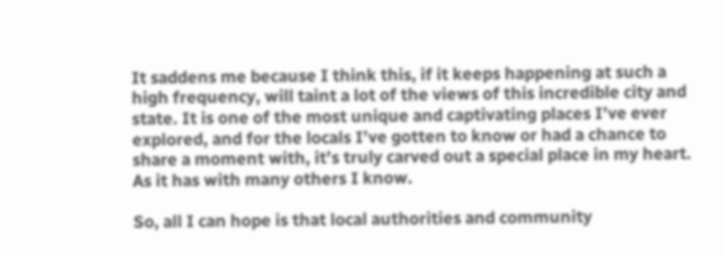It saddens me because I think this, if it keeps happening at such a high frequency, will taint a lot of the views of this incredible city and state. It is one of the most unique and captivating places I’ve ever explored, and for the locals I’ve gotten to know or had a chance to share a moment with, it’s truly carved out a special place in my heart. As it has with many others I know.

So, all I can hope is that local authorities and community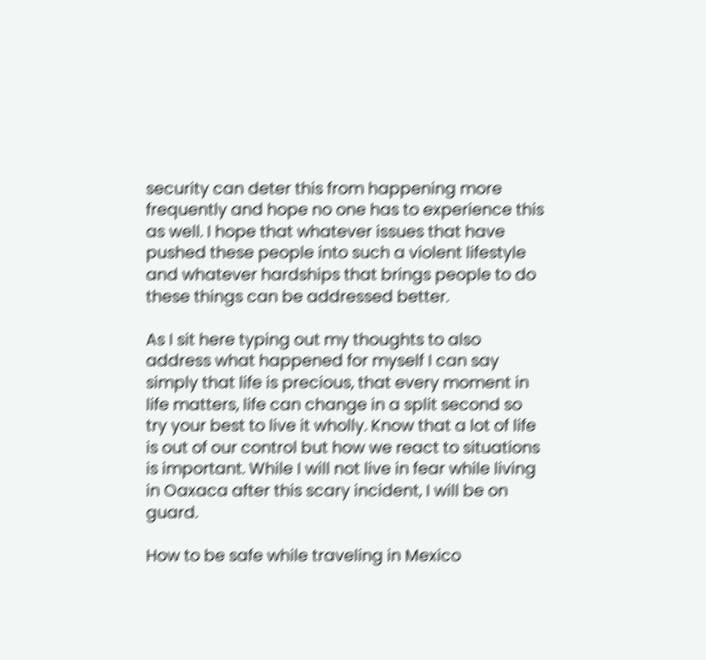security can deter this from happening more frequently and hope no one has to experience this as well. I hope that whatever issues that have pushed these people into such a violent lifestyle and whatever hardships that brings people to do these things can be addressed better.

As I sit here typing out my thoughts to also address what happened for myself I can say simply that life is precious, that every moment in life matters, life can change in a split second so try your best to live it wholly. Know that a lot of life is out of our control but how we react to situations is important. While I will not live in fear while living in Oaxaca after this scary incident, I will be on guard.

How to be safe while traveling in Mexico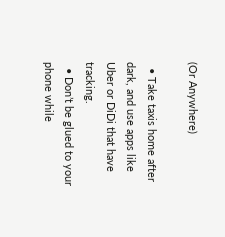(Or Anywhere)

  • Take taxis home after dark, and use apps like Uber or DiDi that have tracking.
  • Don’t be glued to your phone while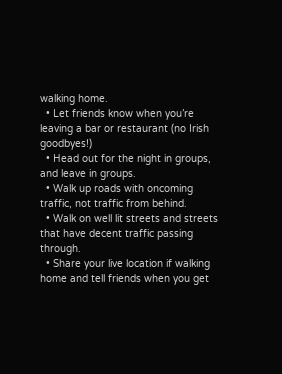walking home.
  • Let friends know when you’re leaving a bar or restaurant (no Irish goodbyes!)
  • Head out for the night in groups, and leave in groups.
  • Walk up roads with oncoming traffic, not traffic from behind.
  • Walk on well lit streets and streets that have decent traffic passing through.
  • Share your live location if walking home and tell friends when you get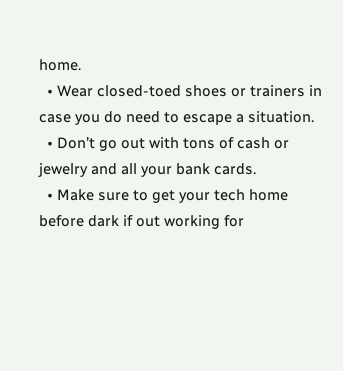home.
  • Wear closed-toed shoes or trainers in case you do need to escape a situation.
  • Don’t go out with tons of cash or jewelry and all your bank cards.
  • Make sure to get your tech home before dark if out working for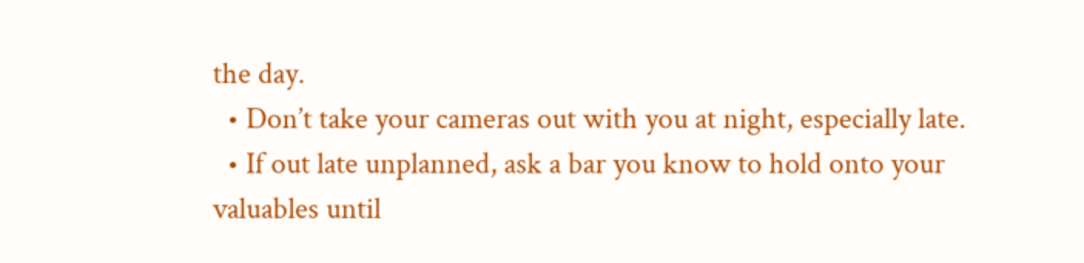the day.
  • Don’t take your cameras out with you at night, especially late.
  • If out late unplanned, ask a bar you know to hold onto your valuables until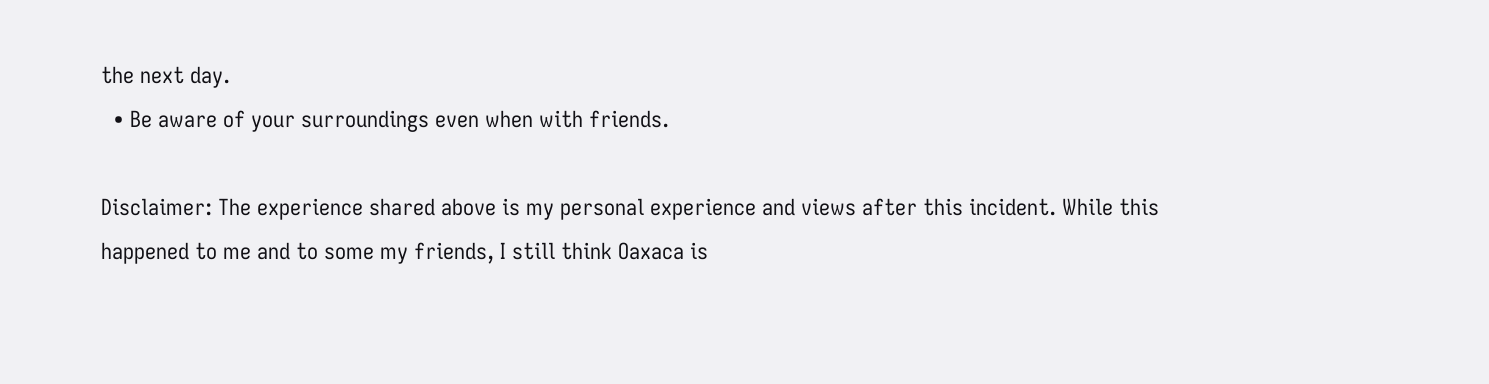the next day.
  • Be aware of your surroundings even when with friends.

Disclaimer: The experience shared above is my personal experience and views after this incident. While this happened to me and to some my friends, I still think Oaxaca is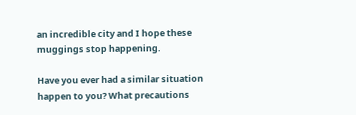an incredible city and I hope these muggings stop happening.

Have you ever had a similar situation happen to you? What precautions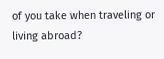of you take when traveling or living abroad?